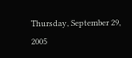Thursday, September 29, 2005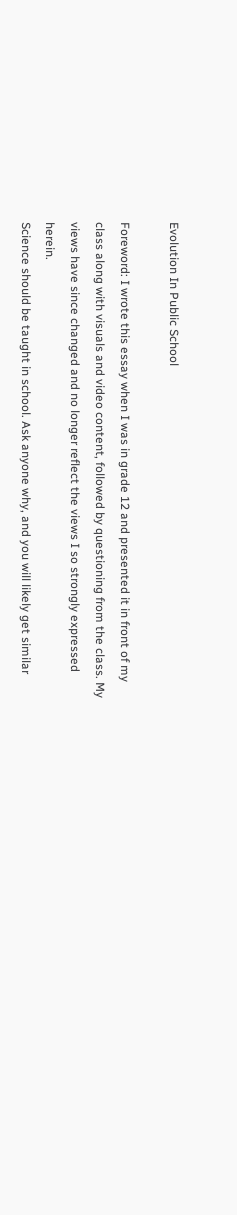Evolution In Public School

Foreword: I wrote this essay when I was in grade 12 and presented it in front of my class along with visuals and video content, followed by questioning from the class. My views have since changed and no longer reflect the views I so strongly expressed herein.
Science should be taught in school. Ask anyone why, and you will likely get similar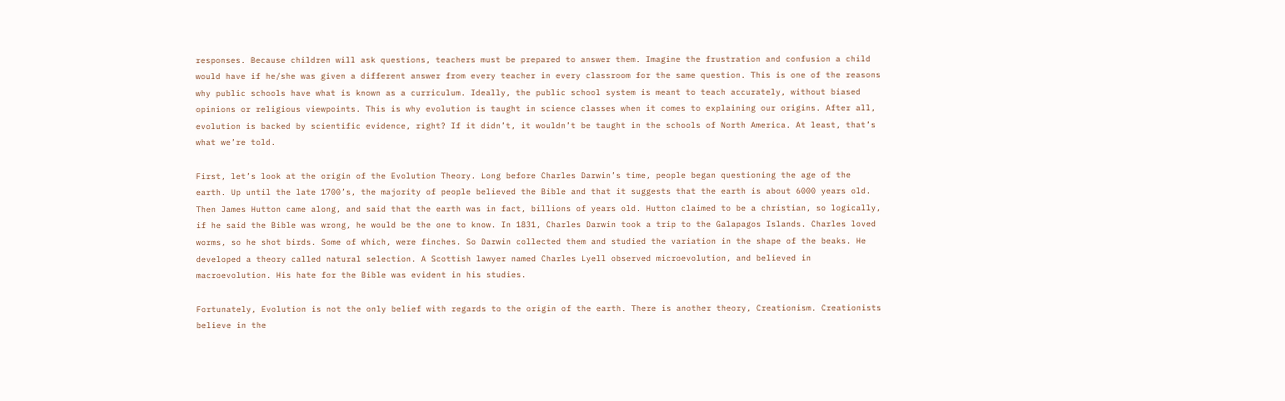responses. Because children will ask questions, teachers must be prepared to answer them. Imagine the frustration and confusion a child would have if he/she was given a different answer from every teacher in every classroom for the same question. This is one of the reasons why public schools have what is known as a curriculum. Ideally, the public school system is meant to teach accurately, without biased opinions or religious viewpoints. This is why evolution is taught in science classes when it comes to explaining our origins. After all, evolution is backed by scientific evidence, right? If it didn’t, it wouldn’t be taught in the schools of North America. At least, that’s what we’re told.

First, let’s look at the origin of the Evolution Theory. Long before Charles Darwin’s time, people began questioning the age of the earth. Up until the late 1700’s, the majority of people believed the Bible and that it suggests that the earth is about 6000 years old. Then James Hutton came along, and said that the earth was in fact, billions of years old. Hutton claimed to be a christian, so logically, if he said the Bible was wrong, he would be the one to know. In 1831, Charles Darwin took a trip to the Galapagos Islands. Charles loved worms, so he shot birds. Some of which, were finches. So Darwin collected them and studied the variation in the shape of the beaks. He developed a theory called natural selection. A Scottish lawyer named Charles Lyell observed microevolution, and believed in macroevolution. His hate for the Bible was evident in his studies.

Fortunately, Evolution is not the only belief with regards to the origin of the earth. There is another theory, Creationism. Creationists believe in the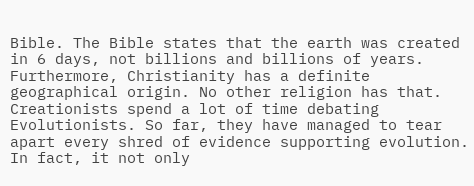Bible. The Bible states that the earth was created in 6 days, not billions and billions of years. Furthermore, Christianity has a definite geographical origin. No other religion has that. Creationists spend a lot of time debating Evolutionists. So far, they have managed to tear apart every shred of evidence supporting evolution. In fact, it not only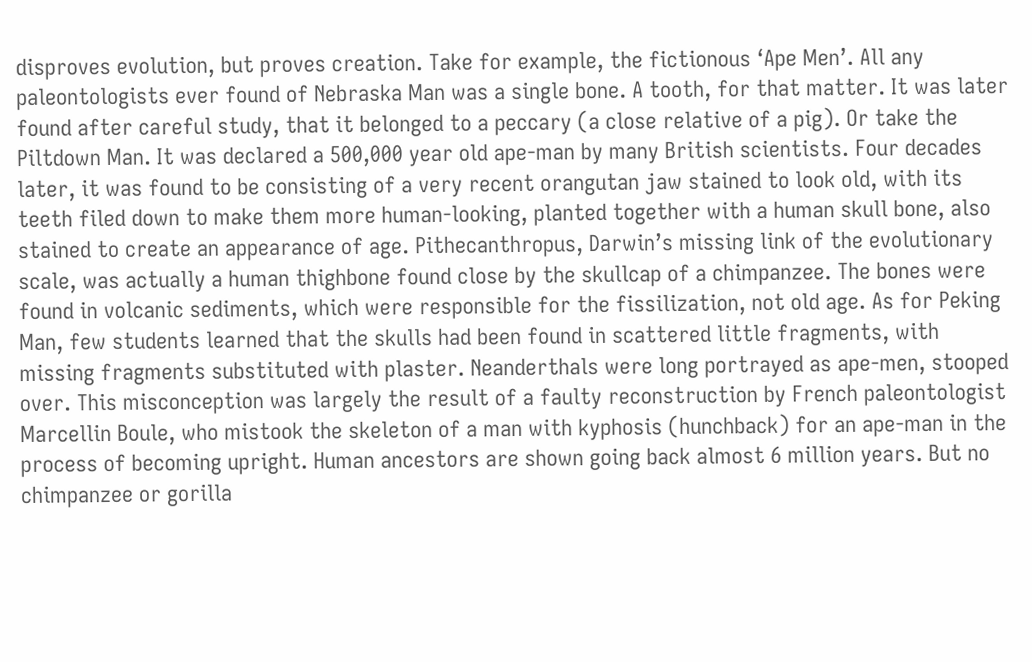disproves evolution, but proves creation. Take for example, the fictionous ‘Ape Men’. All any paleontologists ever found of Nebraska Man was a single bone. A tooth, for that matter. It was later found after careful study, that it belonged to a peccary (a close relative of a pig). Or take the Piltdown Man. It was declared a 500,000 year old ape-man by many British scientists. Four decades later, it was found to be consisting of a very recent orangutan jaw stained to look old, with its teeth filed down to make them more human-looking, planted together with a human skull bone, also stained to create an appearance of age. Pithecanthropus, Darwin’s missing link of the evolutionary scale, was actually a human thighbone found close by the skullcap of a chimpanzee. The bones were found in volcanic sediments, which were responsible for the fissilization, not old age. As for Peking Man, few students learned that the skulls had been found in scattered little fragments, with missing fragments substituted with plaster. Neanderthals were long portrayed as ape-men, stooped over. This misconception was largely the result of a faulty reconstruction by French paleontologist Marcellin Boule, who mistook the skeleton of a man with kyphosis (hunchback) for an ape-man in the process of becoming upright. Human ancestors are shown going back almost 6 million years. But no chimpanzee or gorilla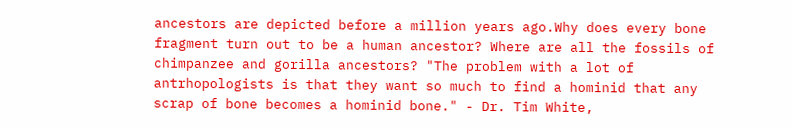ancestors are depicted before a million years ago.Why does every bone fragment turn out to be a human ancestor? Where are all the fossils of chimpanzee and gorilla ancestors? "The problem with a lot of antrhopologists is that they want so much to find a hominid that any scrap of bone becomes a hominid bone." - Dr. Tim White,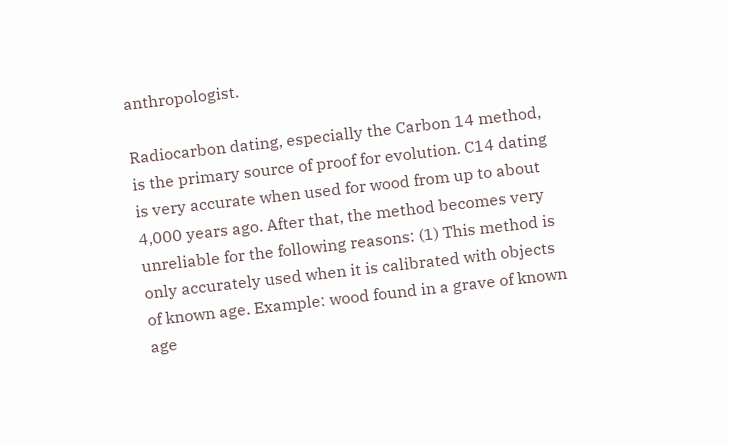anthropologist.

Radiocarbon dating, especially the Carbon 14 method, is the primary source of proof for evolution. C14 dating is very accurate when used for wood from up to about 4,000 years ago. After that, the method becomes very unreliable for the following reasons: (1) This method is only accurately used when it is calibrated with objects of known age. Example: wood found in a grave of known age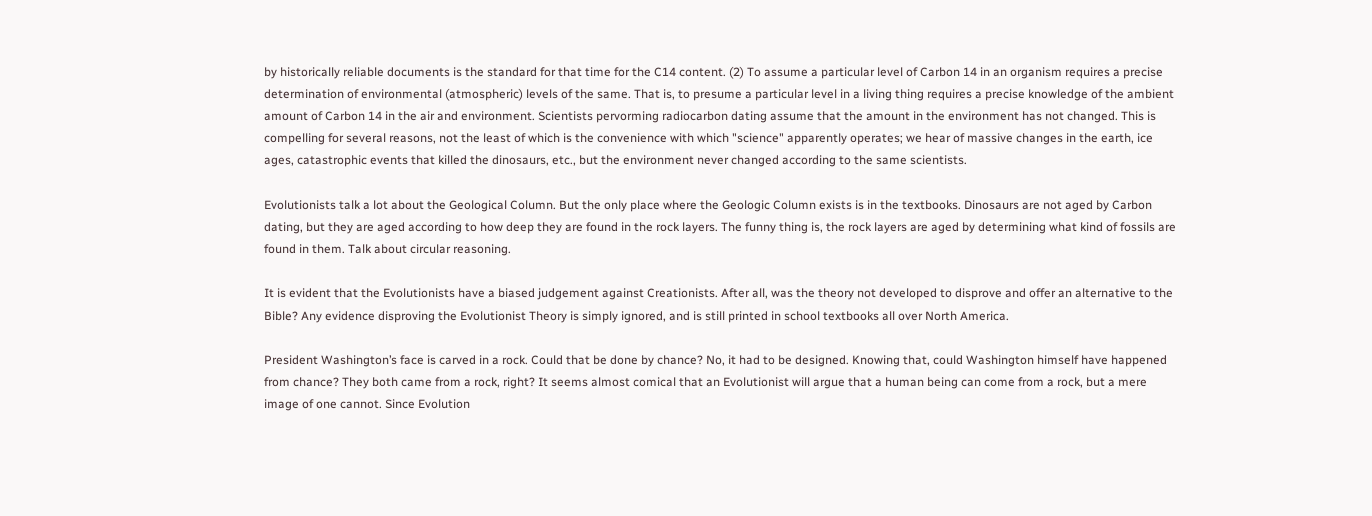by historically reliable documents is the standard for that time for the C14 content. (2) To assume a particular level of Carbon 14 in an organism requires a precise determination of environmental (atmospheric) levels of the same. That is, to presume a particular level in a living thing requires a precise knowledge of the ambient amount of Carbon 14 in the air and environment. Scientists pervorming radiocarbon dating assume that the amount in the environment has not changed. This is compelling for several reasons, not the least of which is the convenience with which "science" apparently operates; we hear of massive changes in the earth, ice ages, catastrophic events that killed the dinosaurs, etc., but the environment never changed according to the same scientists.

Evolutionists talk a lot about the Geological Column. But the only place where the Geologic Column exists is in the textbooks. Dinosaurs are not aged by Carbon dating, but they are aged according to how deep they are found in the rock layers. The funny thing is, the rock layers are aged by determining what kind of fossils are found in them. Talk about circular reasoning.

It is evident that the Evolutionists have a biased judgement against Creationists. After all, was the theory not developed to disprove and offer an alternative to the Bible? Any evidence disproving the Evolutionist Theory is simply ignored, and is still printed in school textbooks all over North America.

President Washington’s face is carved in a rock. Could that be done by chance? No, it had to be designed. Knowing that, could Washington himself have happened from chance? They both came from a rock, right? It seems almost comical that an Evolutionist will argue that a human being can come from a rock, but a mere image of one cannot. Since Evolution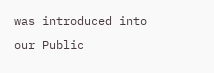was introduced into our Public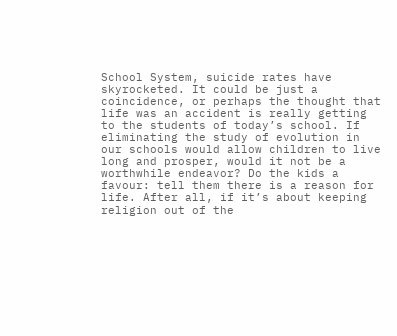School System, suicide rates have skyrocketed. It could be just a coincidence, or perhaps the thought that life was an accident is really getting to the students of today’s school. If eliminating the study of evolution in our schools would allow children to live long and prosper, would it not be a worthwhile endeavor? Do the kids a favour: tell them there is a reason for life. After all, if it’s about keeping religion out of the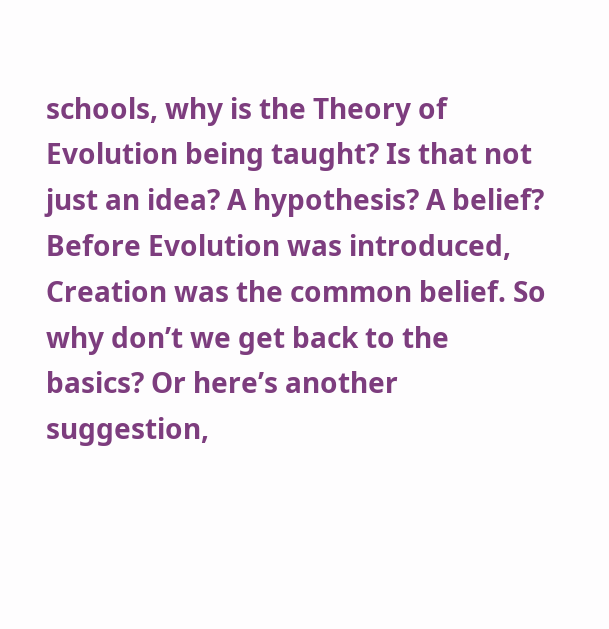schools, why is the Theory of Evolution being taught? Is that not just an idea? A hypothesis? A belief? Before Evolution was introduced, Creation was the common belief. So why don’t we get back to the basics? Or here’s another suggestion,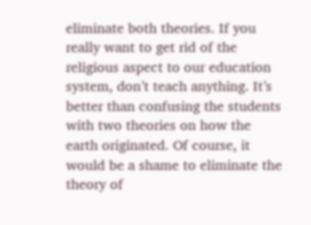eliminate both theories. If you really want to get rid of the religious aspect to our education system, don’t teach anything. It’s better than confusing the students with two theories on how the earth originated. Of course, it would be a shame to eliminate the theory of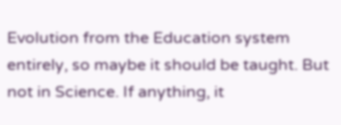Evolution from the Education system entirely, so maybe it should be taught. But not in Science. If anything, it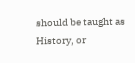should be taught as History, or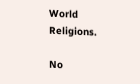World Religions.

No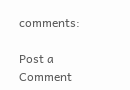comments:

Post a Comment